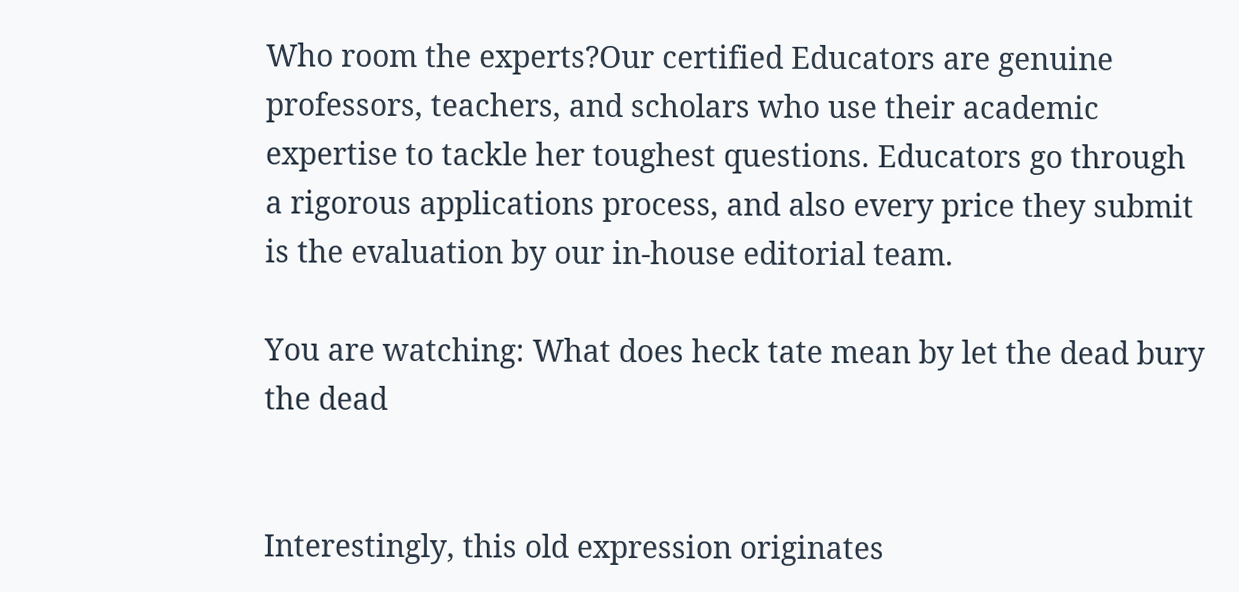Who room the experts?Our certified Educators are genuine professors, teachers, and scholars who use their academic expertise to tackle her toughest questions. Educators go through a rigorous applications process, and also every price they submit is the evaluation by our in-house editorial team.

You are watching: What does heck tate mean by let the dead bury the dead


Interestingly, this old expression originates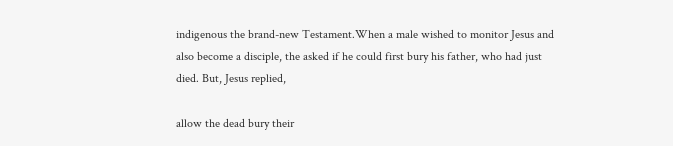indigenous the brand-new Testament.When a male wished to monitor Jesus and also become a disciple, the asked if he could first bury his father, who had just died. But, Jesus replied,

allow the dead bury their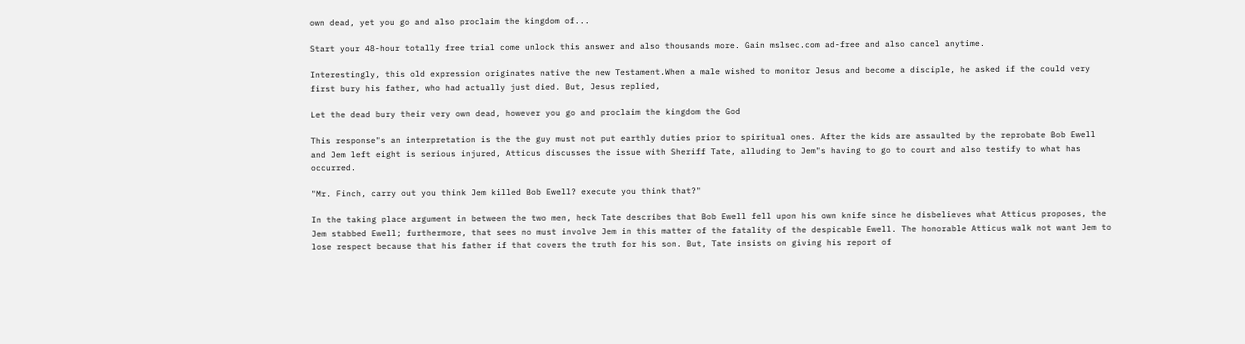own dead, yet you go and also proclaim the kingdom of...

Start your 48-hour totally free trial come unlock this answer and also thousands more. Gain mslsec.com ad-free and also cancel anytime.

Interestingly, this old expression originates native the new Testament.When a male wished to monitor Jesus and become a disciple, he asked if the could very first bury his father, who had actually just died. But, Jesus replied,

Let the dead bury their very own dead, however you go and proclaim the kingdom the God

This response"s an interpretation is the the guy must not put earthly duties prior to spiritual ones. After the kids are assaulted by the reprobate Bob Ewell and Jem left eight is serious injured, Atticus discusses the issue with Sheriff Tate, alluding to Jem"s having to go to court and also testify to what has occurred.

"Mr. Finch, carry out you think Jem killed Bob Ewell? execute you think that?"

In the taking place argument in between the two men, heck Tate describes that Bob Ewell fell upon his own knife since he disbelieves what Atticus proposes, the Jem stabbed Ewell; furthermore, that sees no must involve Jem in this matter of the fatality of the despicable Ewell. The honorable Atticus walk not want Jem to lose respect because that his father if that covers the truth for his son. But, Tate insists on giving his report of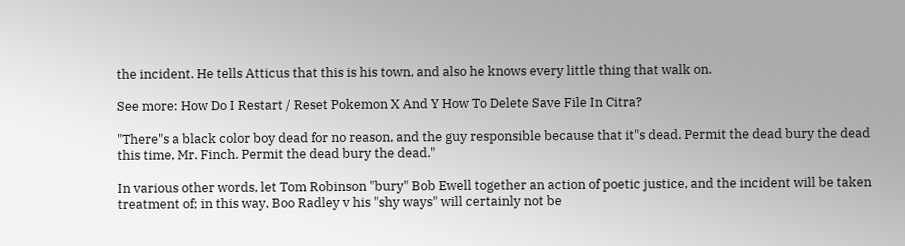the incident. He tells Atticus that this is his town, and also he knows every little thing that walk on.

See more: How Do I Restart / Reset Pokemon X And Y How To Delete Save File In Citra?

"There"s a black color boy dead for no reason, and the guy responsible because that it"s dead. Permit the dead bury the dead this time, Mr. Finch. Permit the dead bury the dead."

In various other words, let Tom Robinson "bury" Bob Ewell together an action of poetic justice, and the incident will be taken treatment of; in this way, Boo Radley v his "shy ways" will certainly not be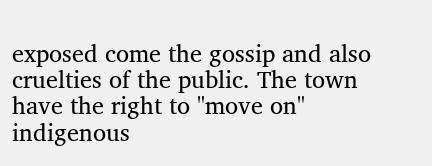exposed come the gossip and also cruelties of the public. The town have the right to "move on" indigenous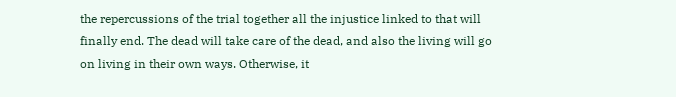the repercussions of the trial together all the injustice linked to that will finally end. The dead will take care of the dead, and also the living will go on living in their own ways. Otherwise, it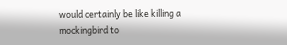would certainly be like killing a mockingbird to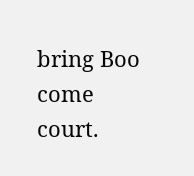bring Boo come court.